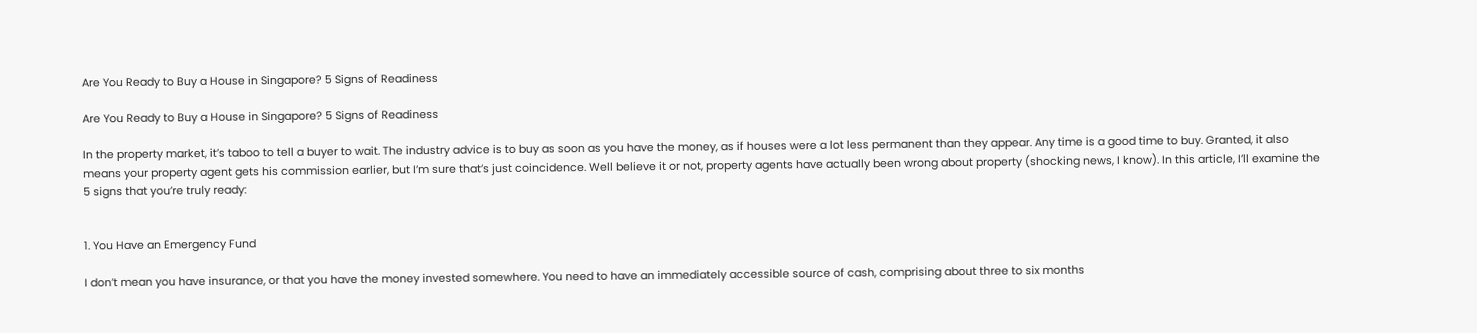Are You Ready to Buy a House in Singapore? 5 Signs of Readiness

Are You Ready to Buy a House in Singapore? 5 Signs of Readiness

In the property market, it’s taboo to tell a buyer to wait. The industry advice is to buy as soon as you have the money, as if houses were a lot less permanent than they appear. Any time is a good time to buy. Granted, it also means your property agent gets his commission earlier, but I’m sure that’s just coincidence. Well believe it or not, property agents have actually been wrong about property (shocking news, I know). In this article, I’ll examine the 5 signs that you’re truly ready:


1. You Have an Emergency Fund

I don’t mean you have insurance, or that you have the money invested somewhere. You need to have an immediately accessible source of cash, comprising about three to six months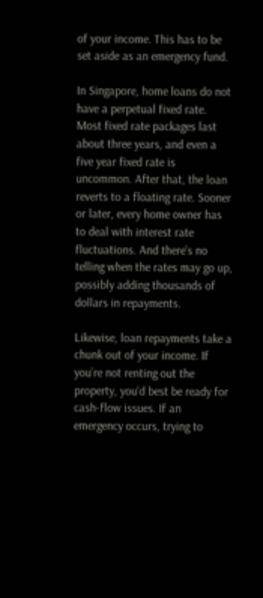of your income. This has to be set aside as an emergency fund.

In Singapore, home loans do not have a perpetual fixed rate. Most fixed rate packages last about three years, and even a five year fixed rate is uncommon. After that, the loan reverts to a floating rate. Sooner or later, every home owner has to deal with interest rate fluctuations. And there’s no telling when the rates may go up, possibly adding thousands of dollars in repayments.

Likewise, loan repayments take a chunk out of your income. If you’re not renting out the property, you’d best be ready for cash-flow issues. If an emergency occurs, trying to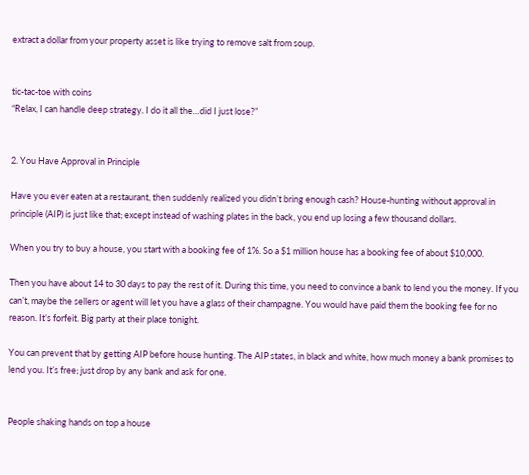extract a dollar from your property asset is like trying to remove salt from soup.


tic-tac-toe with coins
“Relax, I can handle deep strategy. I do it all the…did I just lose?”


2. You Have Approval in Principle

Have you ever eaten at a restaurant, then suddenly realized you didn’t bring enough cash? House-hunting without approval in principle (AIP) is just like that; except instead of washing plates in the back, you end up losing a few thousand dollars.

When you try to buy a house, you start with a booking fee of 1%. So a $1 million house has a booking fee of about $10,000.

Then you have about 14 to 30 days to pay the rest of it. During this time, you need to convince a bank to lend you the money. If you can’t, maybe the sellers or agent will let you have a glass of their champagne. You would have paid them the booking fee for no reason. It’s forfeit. Big party at their place tonight.

You can prevent that by getting AIP before house hunting. The AIP states, in black and white, how much money a bank promises to lend you. It’s free; just drop by any bank and ask for one.


People shaking hands on top a house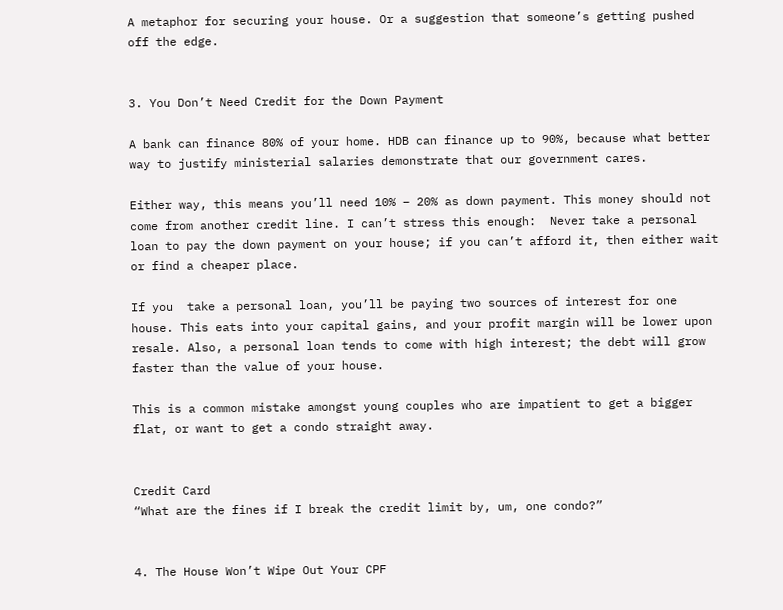A metaphor for securing your house. Or a suggestion that someone’s getting pushed off the edge.


3. You Don’t Need Credit for the Down Payment

A bank can finance 80% of your home. HDB can finance up to 90%, because what better way to justify ministerial salaries demonstrate that our government cares.

Either way, this means you’ll need 10% – 20% as down payment. This money should not come from another credit line. I can’t stress this enough:  Never take a personal loan to pay the down payment on your house; if you can’t afford it, then either wait or find a cheaper place.

If you  take a personal loan, you’ll be paying two sources of interest for one house. This eats into your capital gains, and your profit margin will be lower upon resale. Also, a personal loan tends to come with high interest; the debt will grow faster than the value of your house.

This is a common mistake amongst young couples who are impatient to get a bigger flat, or want to get a condo straight away.


Credit Card
“What are the fines if I break the credit limit by, um, one condo?”


4. The House Won’t Wipe Out Your CPF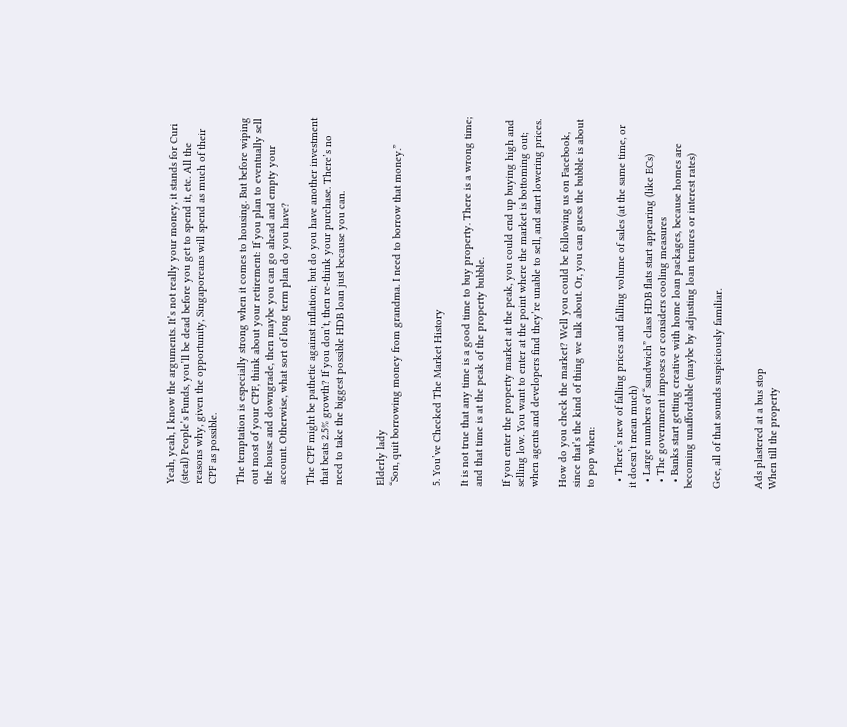Yeah, yeah, I know the arguments. It’s not really your money, it stands for Curi (steal) People’s Funds, you’ll be dead before you get to spend it, etc. All the reasons why, given the opportunity, Singaporeans will spend as much of their CPF as possible.

The temptation is especially strong when it comes to housing. But before wiping out most of your CPF, think about your retirement: If you plan to eventually sell the house and downgrade, then maybe you can go ahead and empty your account. Otherwise, what sort of long term plan do you have?

The CPF might be pathetic against inflation; but do you have another investment that beats 2.5% growth? If you don’t, then re-think your purchase. There’s no need to take the biggest possible HDB loan just because you can.


Elderly lady
“Son, quit borrowing money from grandma. I need to borrow that money.”


5. You’ve Checked The Market History

It is not true that any time is a good time to buy property. There is a wrong time; and that time is at the peak of the property bubble.

If you enter the property market at the peak, you could end up buying high and selling low. You want to enter at the point where the market is bottoming out; when agents and developers find they’re unable to sell, and start lowering prices.

How do you check the market? Well you could be following us on Facebook, since that’s the kind of thing we talk about. Or, you can guess the bubble is about to pop when:

  • There’s new of falling prices and falling volume of sales (at the same time, or it doesn’t mean much)
  • Large numbers of “sandwich” class HDB flats start appearing (like ECs)
  • The government imposes or considers cooling measures
  • Banks start getting creative with home loan packages, because homes are becoming unaffordable (maybe by adjusting loan tenures or interest rates)

Gee, all of that sounds suspiciously familiar.


Ads plastered at a bus stop
When till the property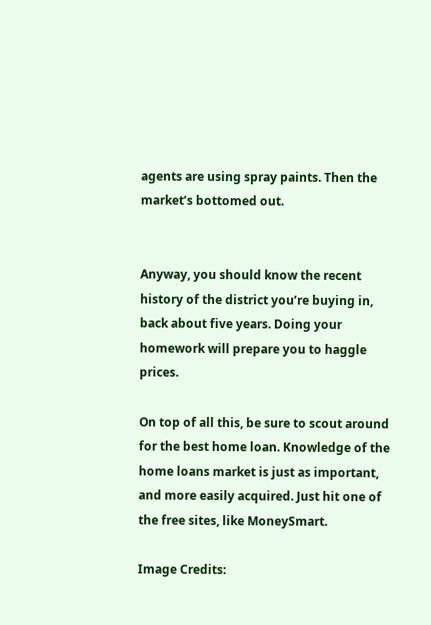agents are using spray paints. Then the market’s bottomed out.


Anyway, you should know the recent history of the district you’re buying in, back about five years. Doing your homework will prepare you to haggle prices.

On top of all this, be sure to scout around for the best home loan. Knowledge of the home loans market is just as important, and more easily acquired. Just hit one of the free sites, like MoneySmart.

Image Credits: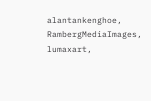alantankenghoe, RambergMediaImages, lumaxart,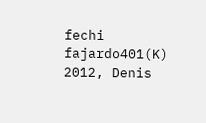fechi fajardo401(K) 2012, Denis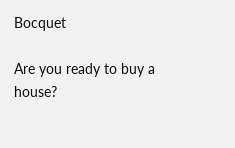Bocquet

Are you ready to buy a house?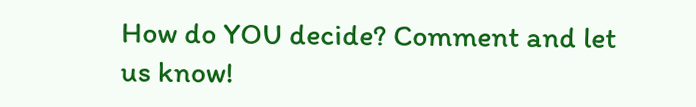How do YOU decide? Comment and let us know!